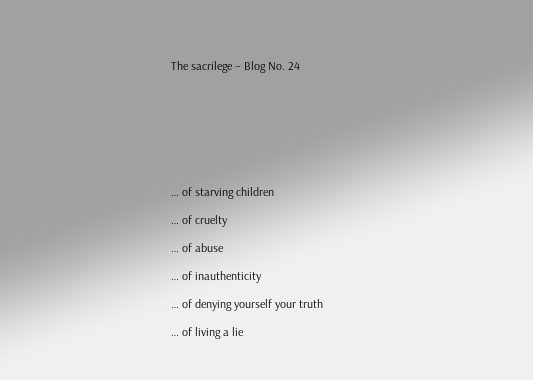The sacrilege – Blog No. 24








… of starving children

… of cruelty

… of abuse

… of inauthenticity

… of denying yourself your truth

… of living a lie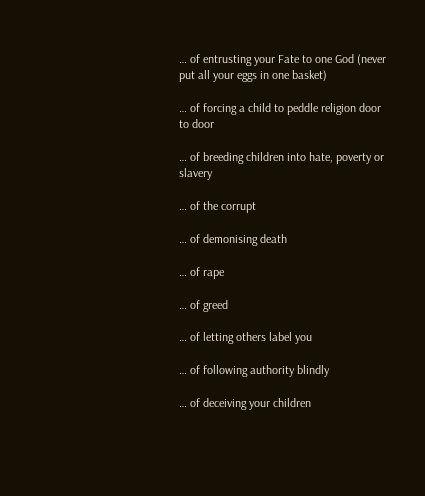… of entrusting your Fate to one God (never put all your eggs in one basket)

… of forcing a child to peddle religion door to door

… of breeding children into hate, poverty or slavery

… of the corrupt

… of demonising death

… of rape

… of greed

… of letting others label you

… of following authority blindly

… of deceiving your children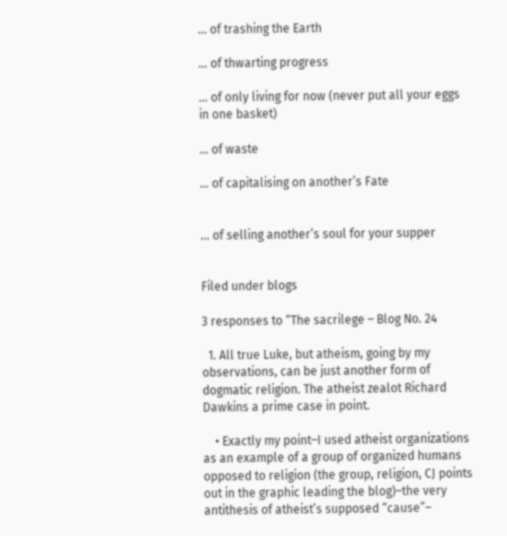… of trashing the Earth

… of thwarting progress

… of only living for now (never put all your eggs in one basket)

… of waste

… of capitalising on another’s Fate


… of selling another’s soul for your supper


Filed under blogs

3 responses to “The sacrilege – Blog No. 24

  1. All true Luke, but atheism, going by my observations, can be just another form of dogmatic religion. The atheist zealot Richard Dawkins a prime case in point.

    • Exactly my point–I used atheist organizations as an example of a group of organized humans opposed to religion (the group, religion, CJ points out in the graphic leading the blog)–the very antithesis of atheist’s supposed “cause”–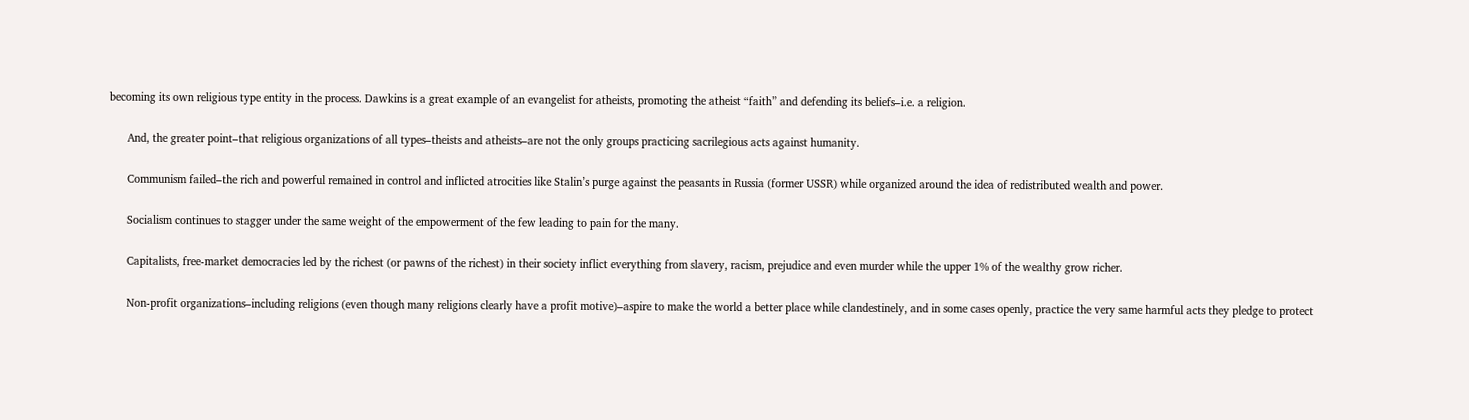becoming its own religious type entity in the process. Dawkins is a great example of an evangelist for atheists, promoting the atheist “faith” and defending its beliefs–i.e. a religion.

      And, the greater point–that religious organizations of all types–theists and atheists–are not the only groups practicing sacrilegious acts against humanity.

      Communism failed–the rich and powerful remained in control and inflicted atrocities like Stalin’s purge against the peasants in Russia (former USSR) while organized around the idea of redistributed wealth and power.

      Socialism continues to stagger under the same weight of the empowerment of the few leading to pain for the many.

      Capitalists, free-market democracies led by the richest (or pawns of the richest) in their society inflict everything from slavery, racism, prejudice and even murder while the upper 1% of the wealthy grow richer.

      Non-profit organizations–including religions (even though many religions clearly have a profit motive)–aspire to make the world a better place while clandestinely, and in some cases openly, practice the very same harmful acts they pledge to protect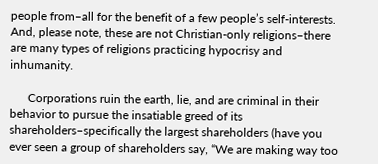people from–all for the benefit of a few people’s self-interests. And, please note, these are not Christian-only religions–there are many types of religions practicing hypocrisy and inhumanity.

      Corporations ruin the earth, lie, and are criminal in their behavior to pursue the insatiable greed of its shareholders–specifically the largest shareholders (have you ever seen a group of shareholders say, “We are making way too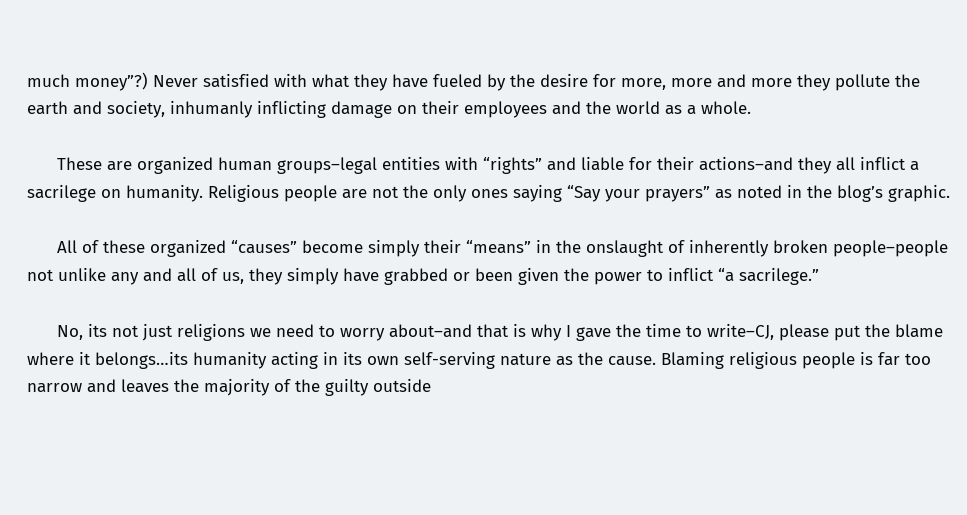much money”?) Never satisfied with what they have fueled by the desire for more, more and more they pollute the earth and society, inhumanly inflicting damage on their employees and the world as a whole.

      These are organized human groups–legal entities with “rights” and liable for their actions–and they all inflict a sacrilege on humanity. Religious people are not the only ones saying “Say your prayers” as noted in the blog’s graphic.

      All of these organized “causes” become simply their “means” in the onslaught of inherently broken people–people not unlike any and all of us, they simply have grabbed or been given the power to inflict “a sacrilege.”

      No, its not just religions we need to worry about–and that is why I gave the time to write–CJ, please put the blame where it belongs…its humanity acting in its own self-serving nature as the cause. Blaming religious people is far too narrow and leaves the majority of the guilty outside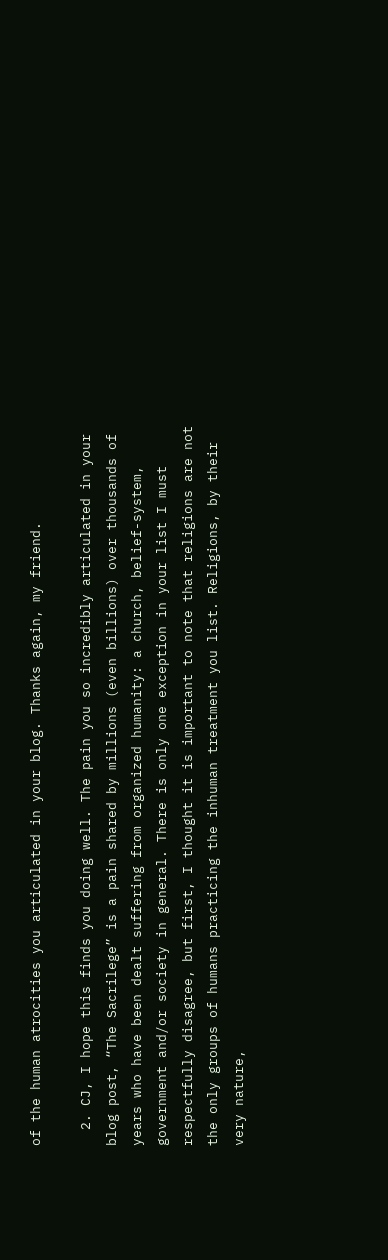of the human atrocities you articulated in your blog. Thanks again, my friend.

  2. CJ, I hope this finds you doing well. The pain you so incredibly articulated in your blog post, “The Sacrilege” is a pain shared by millions (even billions) over thousands of years who have been dealt suffering from organized humanity: a church, belief-system, government and/or society in general. There is only one exception in your list I must respectfully disagree, but first, I thought it is important to note that religions are not the only groups of humans practicing the inhuman treatment you list. Religions, by their very nature,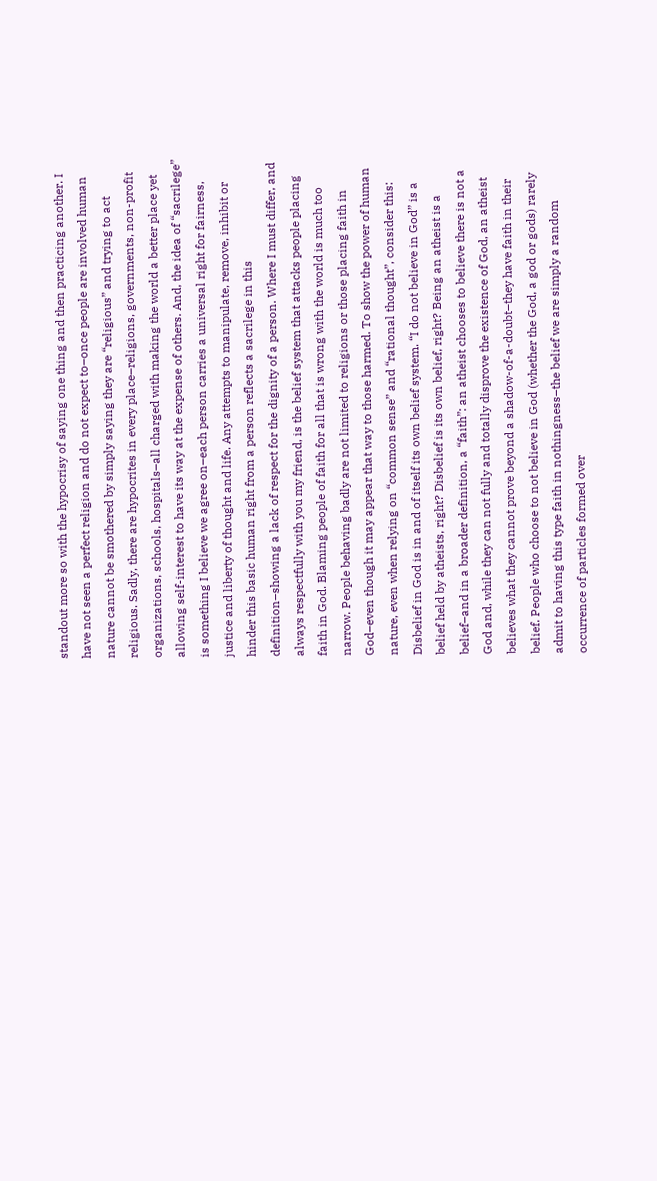standout more so with the hypocrisy of saying one thing and then practicing another. I have not seen a perfect religion and do not expect to–once people are involved human nature cannot be smothered by simply saying they are “religious” and trying to act religious. Sadly, there are hypocrites in every place–religions, governments, non-profit organizations, schools, hospitals–all charged with making the world a better place yet allowing self-interest to have its way at the expense of others. And, the idea of “sacrilege” is something I believe we agree on–each person carries a universal right for fairness, justice and liberty of thought and life. Any attempts to manipulate, remove, inhibit or hinder this basic human right from a person reflects a sacrilege in this definition–showing a lack of respect for the dignity of a person. Where I must differ, and always respectfully with you my friend, is the belief system that attacks people placing faith in God. Blaming people of faith for all that is wrong with the world is much too narrow. People behaving badly are not limited to religions or those placing faith in God–even though it may appear that way to those harmed. To show the power of human nature, even when relying on “common sense” and “rational thought”, consider this: Disbelief in God is in and of itself its own belief system. “I do not believe in God” is a belief held by atheists, right? Disbelief is its own belief, right? Being an atheist is a belief–and in a broader definition, a “faith”: an atheist chooses to believe there is not a God and, while they can not fully and totally disprove the existence of God, an atheist believes what they cannot prove beyond a shadow-of-a-doubt–they have faith in their belief. People who choose to not believe in God (whether the God, a god or gods) rarely admit to having this type faith in nothingness–the belief we are simply a random occurrence of particles formed over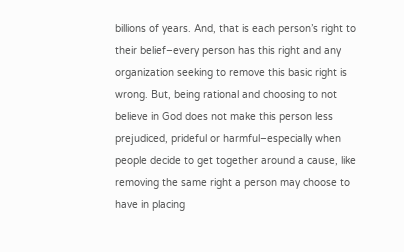billions of years. And, that is each person’s right to their belief–every person has this right and any organization seeking to remove this basic right is wrong. But, being rational and choosing to not believe in God does not make this person less prejudiced, prideful or harmful–especially when people decide to get together around a cause, like removing the same right a person may choose to have in placing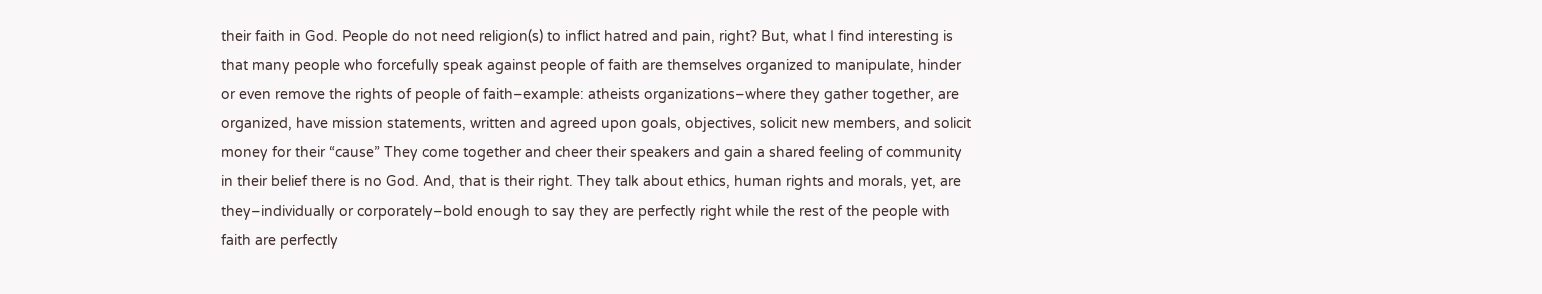their faith in God. People do not need religion(s) to inflict hatred and pain, right? But, what I find interesting is that many people who forcefully speak against people of faith are themselves organized to manipulate, hinder or even remove the rights of people of faith–example: atheists organizations–where they gather together, are organized, have mission statements, written and agreed upon goals, objectives, solicit new members, and solicit money for their “cause” They come together and cheer their speakers and gain a shared feeling of community in their belief there is no God. And, that is their right. They talk about ethics, human rights and morals, yet, are they–individually or corporately–bold enough to say they are perfectly right while the rest of the people with faith are perfectly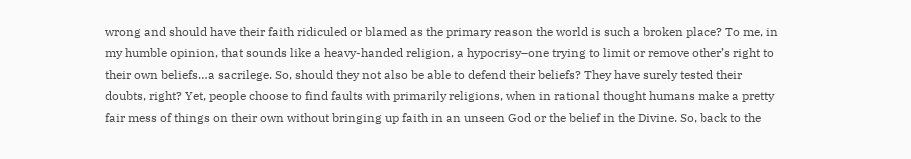wrong and should have their faith ridiculed or blamed as the primary reason the world is such a broken place? To me, in my humble opinion, that sounds like a heavy-handed religion, a hypocrisy–one trying to limit or remove other’s right to their own beliefs…a sacrilege. So, should they not also be able to defend their beliefs? They have surely tested their doubts, right? Yet, people choose to find faults with primarily religions, when in rational thought humans make a pretty fair mess of things on their own without bringing up faith in an unseen God or the belief in the Divine. So, back to the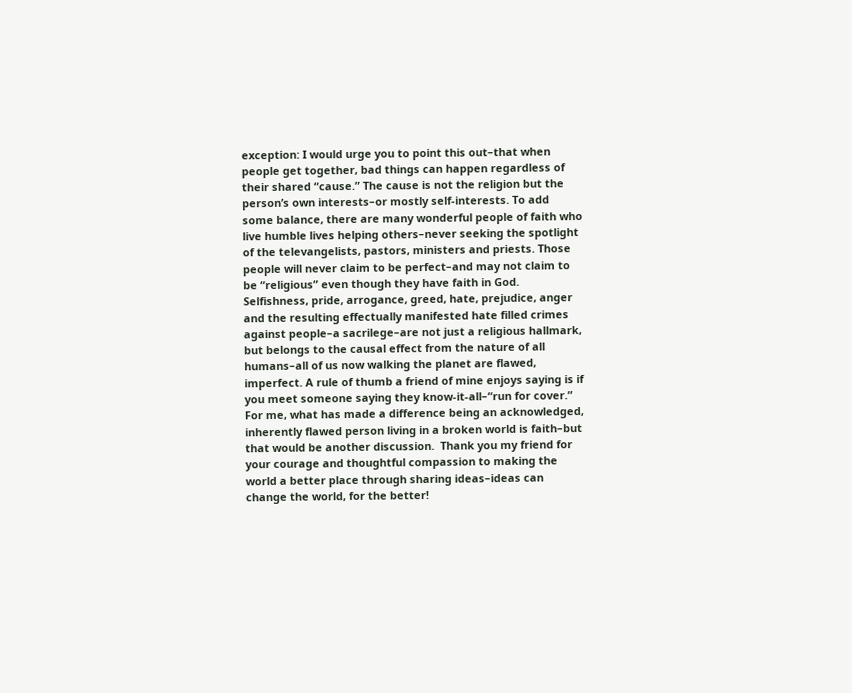exception: I would urge you to point this out–that when people get together, bad things can happen regardless of their shared “cause.” The cause is not the religion but the person’s own interests–or mostly self-interests. To add some balance, there are many wonderful people of faith who live humble lives helping others–never seeking the spotlight of the televangelists, pastors, ministers and priests. Those people will never claim to be perfect–and may not claim to be “religious” even though they have faith in God. Selfishness, pride, arrogance, greed, hate, prejudice, anger and the resulting effectually manifested hate filled crimes against people–a sacrilege–are not just a religious hallmark, but belongs to the causal effect from the nature of all humans–all of us now walking the planet are flawed, imperfect. A rule of thumb a friend of mine enjoys saying is if you meet someone saying they know-it-all–“run for cover.” For me, what has made a difference being an acknowledged, inherently flawed person living in a broken world is faith–but that would be another discussion.  Thank you my friend for your courage and thoughtful compassion to making the world a better place through sharing ideas–ideas can change the world, for the better!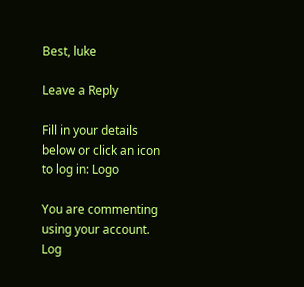Best, luke

Leave a Reply

Fill in your details below or click an icon to log in: Logo

You are commenting using your account. Log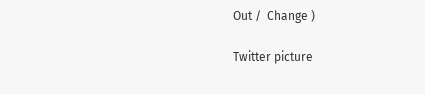Out /  Change )

Twitter picture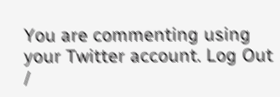You are commenting using your Twitter account. Log Out /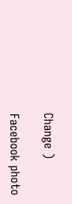Change )

Facebook photo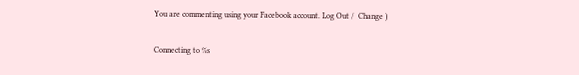You are commenting using your Facebook account. Log Out /  Change )

Connecting to %s